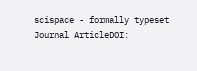scispace - formally typeset
Journal ArticleDOI: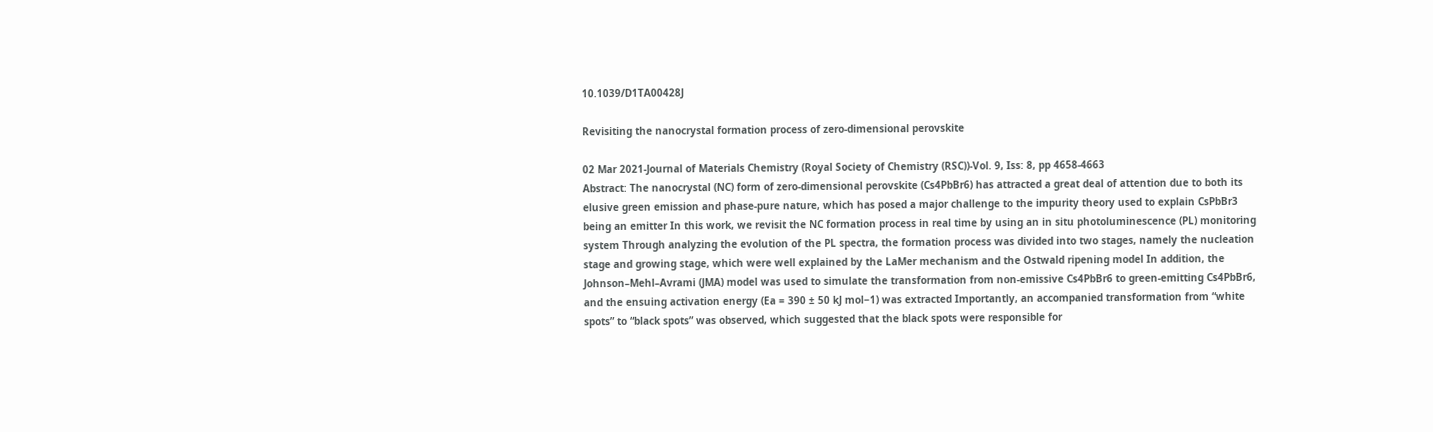10.1039/D1TA00428J

Revisiting the nanocrystal formation process of zero-dimensional perovskite

02 Mar 2021-Journal of Materials Chemistry (Royal Society of Chemistry (RSC))-Vol. 9, Iss: 8, pp 4658-4663
Abstract: The nanocrystal (NC) form of zero-dimensional perovskite (Cs4PbBr6) has attracted a great deal of attention due to both its elusive green emission and phase-pure nature, which has posed a major challenge to the impurity theory used to explain CsPbBr3 being an emitter In this work, we revisit the NC formation process in real time by using an in situ photoluminescence (PL) monitoring system Through analyzing the evolution of the PL spectra, the formation process was divided into two stages, namely the nucleation stage and growing stage, which were well explained by the LaMer mechanism and the Ostwald ripening model In addition, the Johnson–Mehl–Avrami (JMA) model was used to simulate the transformation from non-emissive Cs4PbBr6 to green-emitting Cs4PbBr6, and the ensuing activation energy (Ea = 390 ± 50 kJ mol−1) was extracted Importantly, an accompanied transformation from “white spots” to “black spots” was observed, which suggested that the black spots were responsible for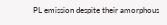PL emission despite their amorphous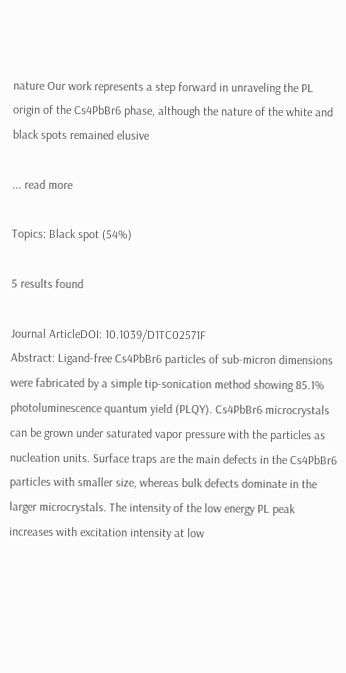nature Our work represents a step forward in unraveling the PL origin of the Cs4PbBr6 phase, although the nature of the white and black spots remained elusive

... read more

Topics: Black spot (54%)

5 results found

Journal ArticleDOI: 10.1039/D1TC02571F
Abstract: Ligand-free Cs4PbBr6 particles of sub-micron dimensions were fabricated by a simple tip-sonication method showing 85.1% photoluminescence quantum yield (PLQY). Cs4PbBr6 microcrystals can be grown under saturated vapor pressure with the particles as nucleation units. Surface traps are the main defects in the Cs4PbBr6 particles with smaller size, whereas bulk defects dominate in the larger microcrystals. The intensity of the low energy PL peak increases with excitation intensity at low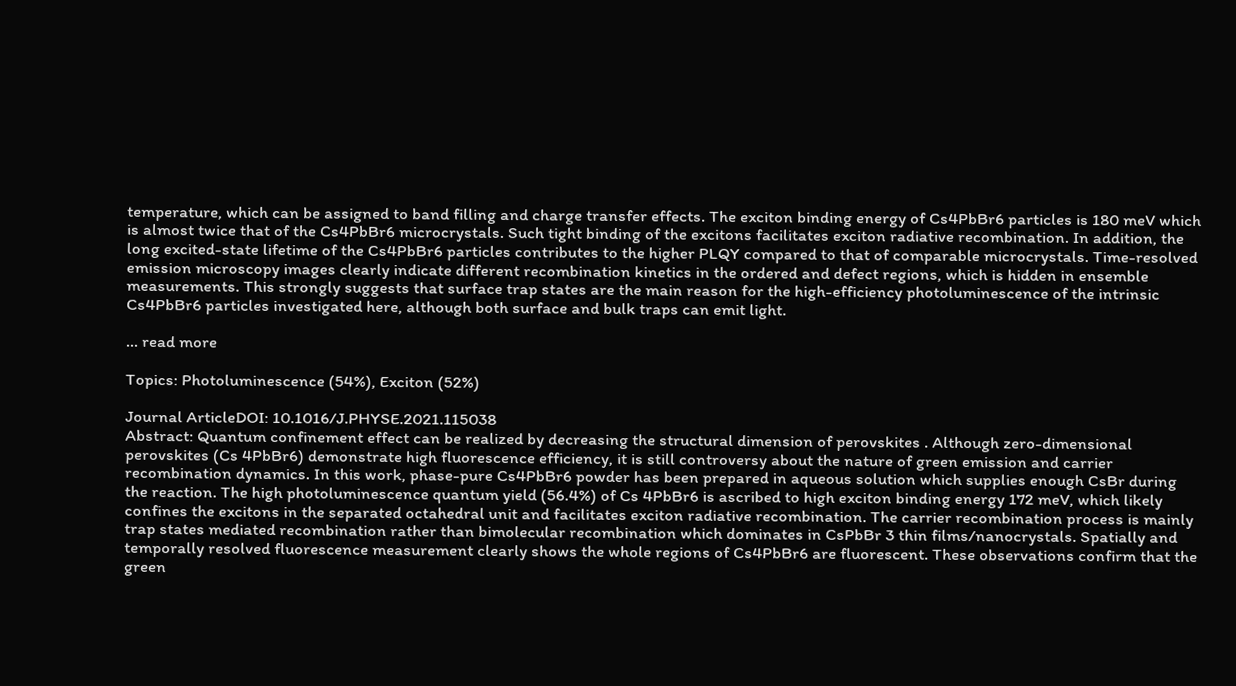temperature, which can be assigned to band filling and charge transfer effects. The exciton binding energy of Cs4PbBr6 particles is 180 meV which is almost twice that of the Cs4PbBr6 microcrystals. Such tight binding of the excitons facilitates exciton radiative recombination. In addition, the long excited-state lifetime of the Cs4PbBr6 particles contributes to the higher PLQY compared to that of comparable microcrystals. Time-resolved emission microscopy images clearly indicate different recombination kinetics in the ordered and defect regions, which is hidden in ensemble measurements. This strongly suggests that surface trap states are the main reason for the high-efficiency photoluminescence of the intrinsic Cs4PbBr6 particles investigated here, although both surface and bulk traps can emit light.

... read more

Topics: Photoluminescence (54%), Exciton (52%)

Journal ArticleDOI: 10.1016/J.PHYSE.2021.115038
Abstract: Quantum confinement effect can be realized by decreasing the structural dimension of perovskites . Although zero-dimensional perovskites (Cs 4PbBr6) demonstrate high fluorescence efficiency, it is still controversy about the nature of green emission and carrier recombination dynamics. In this work, phase-pure Cs4PbBr6 powder has been prepared in aqueous solution which supplies enough CsBr during the reaction. The high photoluminescence quantum yield (56.4%) of Cs 4PbBr6 is ascribed to high exciton binding energy 172 meV, which likely confines the excitons in the separated octahedral unit and facilitates exciton radiative recombination. The carrier recombination process is mainly trap states mediated recombination rather than bimolecular recombination which dominates in CsPbBr 3 thin films/nanocrystals. Spatially and temporally resolved fluorescence measurement clearly shows the whole regions of Cs4PbBr6 are fluorescent. These observations confirm that the green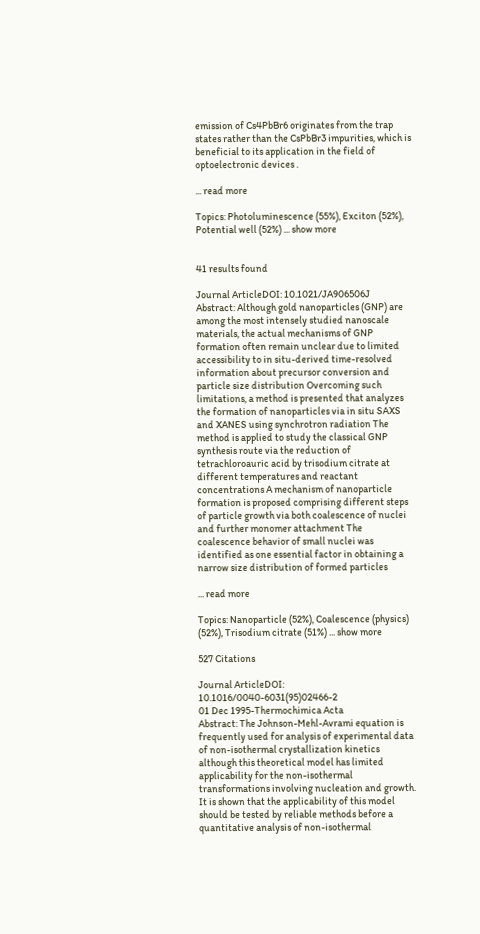emission of Cs4PbBr6 originates from the trap states rather than the CsPbBr3 impurities, which is beneficial to its application in the field of optoelectronic devices .

... read more

Topics: Photoluminescence (55%), Exciton (52%), Potential well (52%) ... show more


41 results found

Journal ArticleDOI: 10.1021/JA906506J
Abstract: Although gold nanoparticles (GNP) are among the most intensely studied nanoscale materials, the actual mechanisms of GNP formation often remain unclear due to limited accessibility to in situ-derived time-resolved information about precursor conversion and particle size distribution Overcoming such limitations, a method is presented that analyzes the formation of nanoparticles via in situ SAXS and XANES using synchrotron radiation The method is applied to study the classical GNP synthesis route via the reduction of tetrachloroauric acid by trisodium citrate at different temperatures and reactant concentrations A mechanism of nanoparticle formation is proposed comprising different steps of particle growth via both coalescence of nuclei and further monomer attachment The coalescence behavior of small nuclei was identified as one essential factor in obtaining a narrow size distribution of formed particles

... read more

Topics: Nanoparticle (52%), Coalescence (physics) (52%), Trisodium citrate (51%) ... show more

527 Citations

Journal ArticleDOI: 10.1016/0040-6031(95)02466-2
01 Dec 1995-Thermochimica Acta
Abstract: The Johnson-Mehl-Avrami equation is frequently used for analysis of experimental data of non-isothermal crystallization kinetics although this theoretical model has limited applicability for the non-isothermal transformations involving nucleation and growth. It is shown that the applicability of this model should be tested by reliable methods before a quantitative analysis of non-isothermal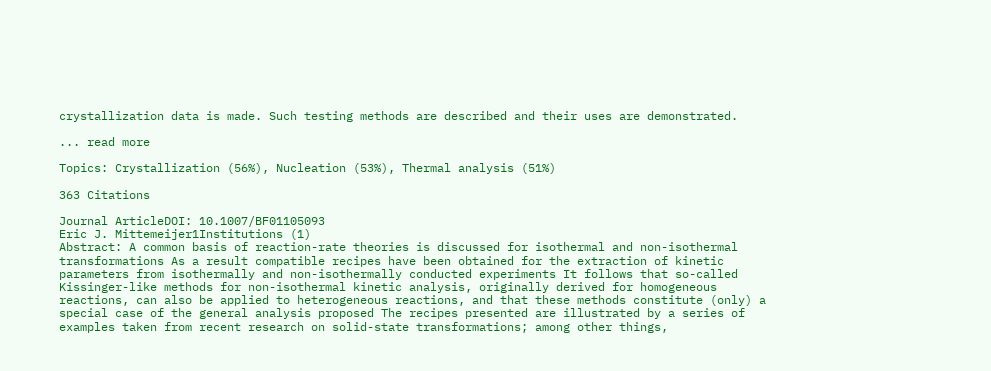crystallization data is made. Such testing methods are described and their uses are demonstrated.

... read more

Topics: Crystallization (56%), Nucleation (53%), Thermal analysis (51%)

363 Citations

Journal ArticleDOI: 10.1007/BF01105093
Eric J. Mittemeijer1Institutions (1)
Abstract: A common basis of reaction-rate theories is discussed for isothermal and non-isothermal transformations As a result compatible recipes have been obtained for the extraction of kinetic parameters from isothermally and non-isothermally conducted experiments It follows that so-called Kissinger-like methods for non-isothermal kinetic analysis, originally derived for homogeneous reactions, can also be applied to heterogeneous reactions, and that these methods constitute (only) a special case of the general analysis proposed The recipes presented are illustrated by a series of examples taken from recent research on solid-state transformations; among other things,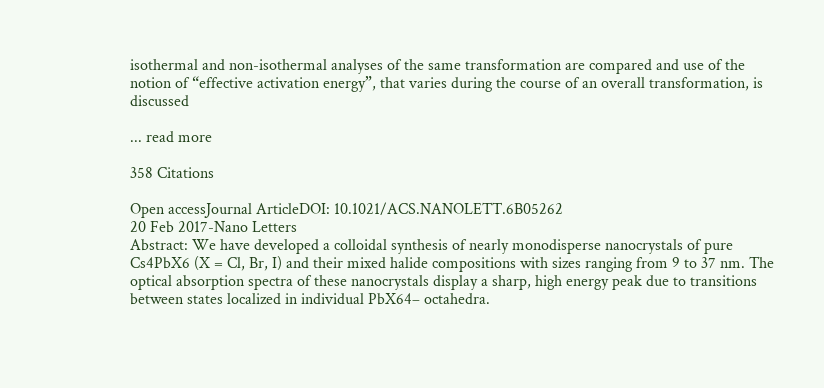isothermal and non-isothermal analyses of the same transformation are compared and use of the notion of “effective activation energy”, that varies during the course of an overall transformation, is discussed

... read more

358 Citations

Open accessJournal ArticleDOI: 10.1021/ACS.NANOLETT.6B05262
20 Feb 2017-Nano Letters
Abstract: We have developed a colloidal synthesis of nearly monodisperse nanocrystals of pure Cs4PbX6 (X = Cl, Br, I) and their mixed halide compositions with sizes ranging from 9 to 37 nm. The optical absorption spectra of these nanocrystals display a sharp, high energy peak due to transitions between states localized in individual PbX64– octahedra.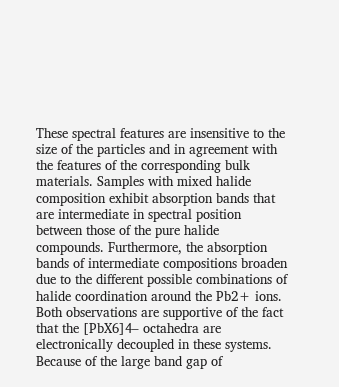These spectral features are insensitive to the size of the particles and in agreement with the features of the corresponding bulk materials. Samples with mixed halide composition exhibit absorption bands that are intermediate in spectral position between those of the pure halide compounds. Furthermore, the absorption bands of intermediate compositions broaden due to the different possible combinations of halide coordination around the Pb2+ ions. Both observations are supportive of the fact that the [PbX6]4– octahedra are electronically decoupled in these systems. Because of the large band gap of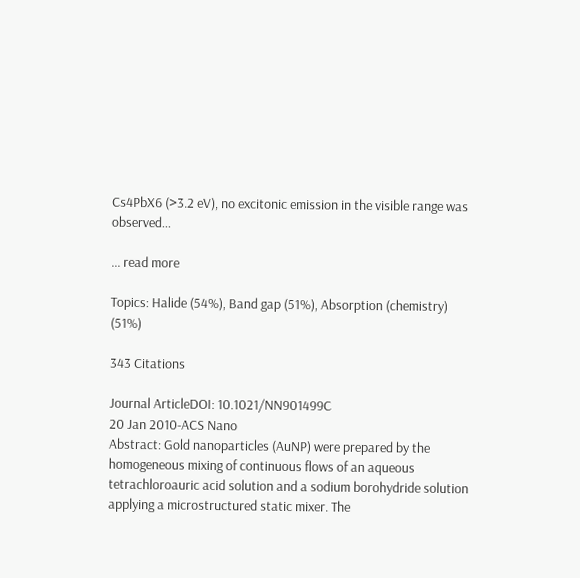Cs4PbX6 (>3.2 eV), no excitonic emission in the visible range was observed...

... read more

Topics: Halide (54%), Band gap (51%), Absorption (chemistry) (51%)

343 Citations

Journal ArticleDOI: 10.1021/NN901499C
20 Jan 2010-ACS Nano
Abstract: Gold nanoparticles (AuNP) were prepared by the homogeneous mixing of continuous flows of an aqueous tetrachloroauric acid solution and a sodium borohydride solution applying a microstructured static mixer. The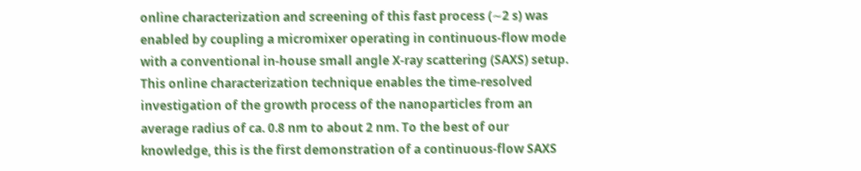online characterization and screening of this fast process (∼2 s) was enabled by coupling a micromixer operating in continuous-flow mode with a conventional in-house small angle X-ray scattering (SAXS) setup. This online characterization technique enables the time-resolved investigation of the growth process of the nanoparticles from an average radius of ca. 0.8 nm to about 2 nm. To the best of our knowledge, this is the first demonstration of a continuous-flow SAXS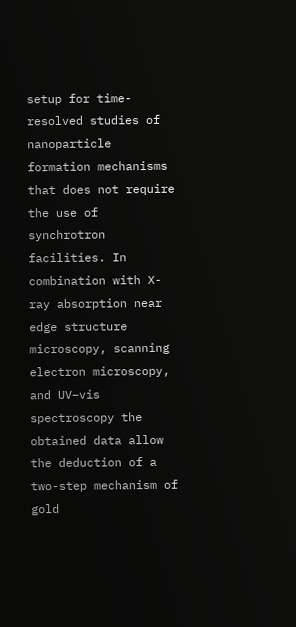setup for time-resolved studies of nanoparticle formation mechanisms that does not require the use of synchrotron facilities. In combination with X-ray absorption near edge structure microscopy, scanning electron microscopy, and UV−vis spectroscopy the obtained data allow the deduction of a two-step mechanism of gold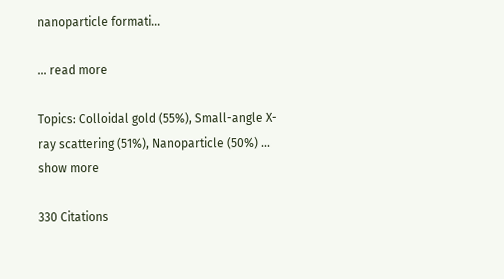nanoparticle formati...

... read more

Topics: Colloidal gold (55%), Small-angle X-ray scattering (51%), Nanoparticle (50%) ... show more

330 Citations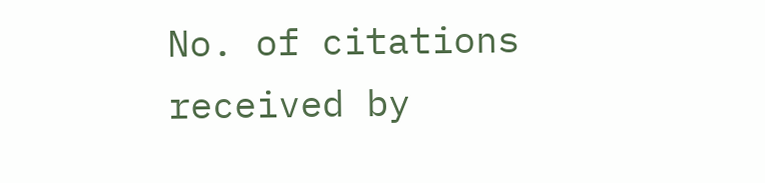No. of citations received by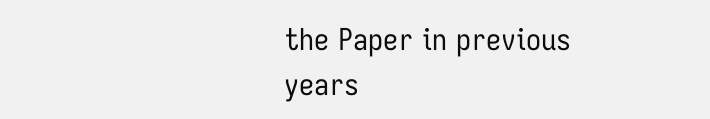the Paper in previous years